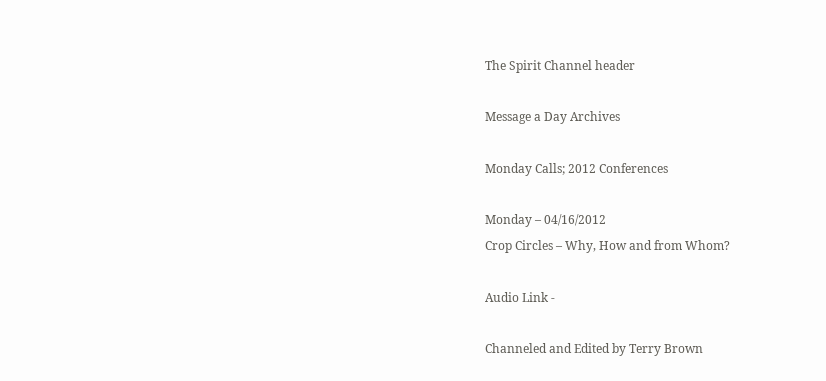The Spirit Channel header

Message a Day Archives

Monday Calls; 2012 Conferences

Monday – 04/16/2012
Crop Circles – Why, How and from Whom?

Audio Link -

Channeled and Edited by Terry Brown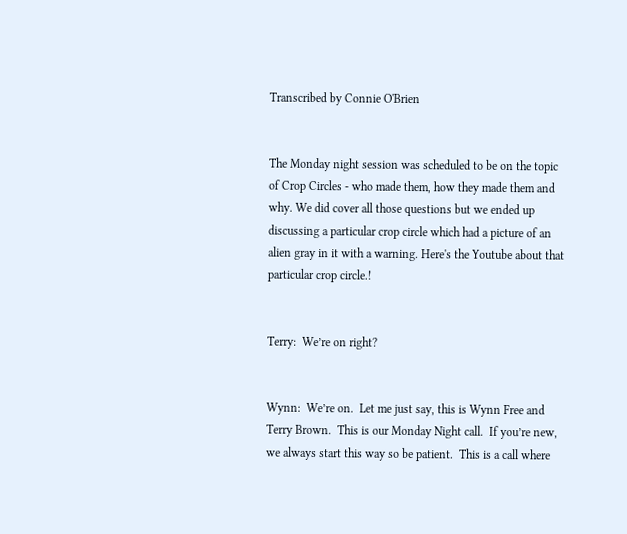Transcribed by Connie O'Brien


The Monday night session was scheduled to be on the topic of Crop Circles - who made them, how they made them and why. We did cover all those questions but we ended up discussing a particular crop circle which had a picture of an alien gray in it with a warning. Here's the Youtube about that particular crop circle.!


Terry:  We’re on right?


Wynn:  We’re on.  Let me just say, this is Wynn Free and Terry Brown.  This is our Monday Night call.  If you’re new, we always start this way so be patient.  This is a call where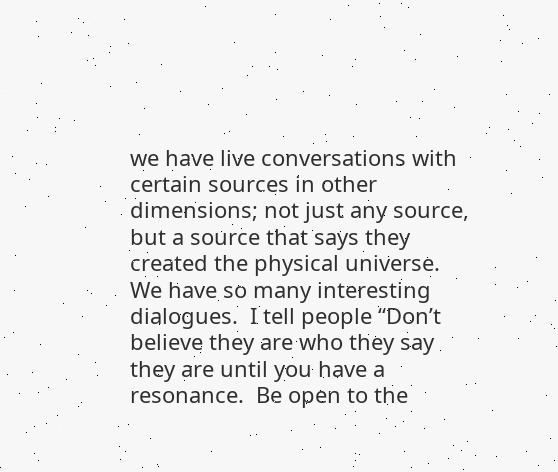we have live conversations with certain sources in other dimensions; not just any source, but a source that says they created the physical universe.  We have so many interesting dialogues.  I tell people “Don’t believe they are who they say they are until you have a resonance.  Be open to the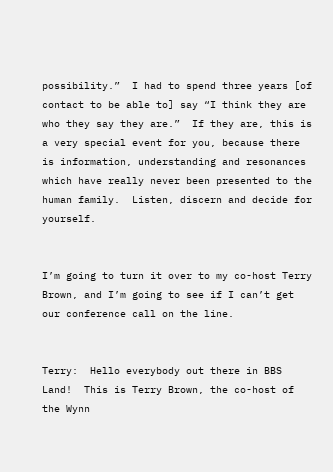possibility.”  I had to spend three years [of contact to be able to] say “I think they are who they say they are.”  If they are, this is a very special event for you, because there is information, understanding and resonances which have really never been presented to the human family.  Listen, discern and decide for yourself.


I’m going to turn it over to my co-host Terry Brown, and I’m going to see if I can’t get our conference call on the line.


Terry:  Hello everybody out there in BBS Land!  This is Terry Brown, the co-host of the Wynn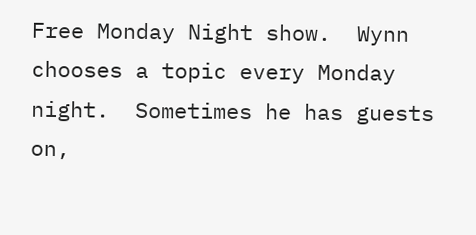Free Monday Night show.  Wynn chooses a topic every Monday night.  Sometimes he has guests on,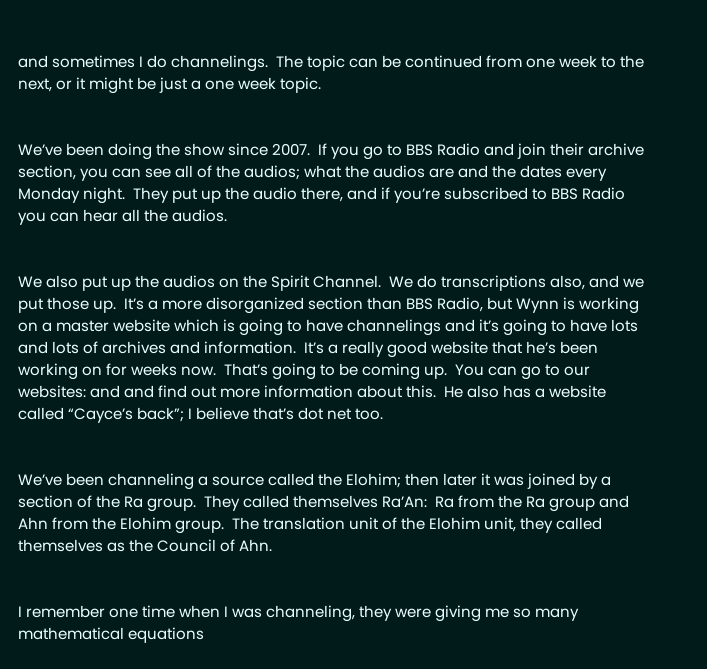and sometimes I do channelings.  The topic can be continued from one week to the next, or it might be just a one week topic.


We’ve been doing the show since 2007.  If you go to BBS Radio and join their archive section, you can see all of the audios; what the audios are and the dates every Monday night.  They put up the audio there, and if you’re subscribed to BBS Radio you can hear all the audios.


We also put up the audios on the Spirit Channel.  We do transcriptions also, and we put those up.  It’s a more disorganized section than BBS Radio, but Wynn is working on a master website which is going to have channelings and it’s going to have lots and lots of archives and information.  It’s a really good website that he’s been working on for weeks now.  That’s going to be coming up.  You can go to our websites: and and find out more information about this.  He also has a website called “Cayce’s back”; I believe that’s dot net too.


We’ve been channeling a source called the Elohim; then later it was joined by a section of the Ra group.  They called themselves Ra’An:  Ra from the Ra group and Ahn from the Elohim group.  The translation unit of the Elohim unit, they called themselves as the Council of Ahn.


I remember one time when I was channeling, they were giving me so many mathematical equations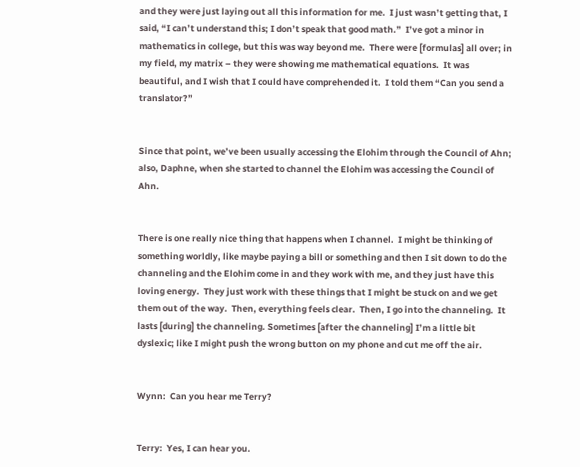and they were just laying out all this information for me.  I just wasn’t getting that, I said, “I can’t understand this; I don’t speak that good math.”  I’ve got a minor in mathematics in college, but this was way beyond me.  There were [formulas] all over; in my field, my matrix – they were showing me mathematical equations.  It was beautiful, and I wish that I could have comprehended it.  I told them “Can you send a translator?”


Since that point, we’ve been usually accessing the Elohim through the Council of Ahn; also, Daphne, when she started to channel the Elohim was accessing the Council of Ahn.


There is one really nice thing that happens when I channel.  I might be thinking of something worldly, like maybe paying a bill or something and then I sit down to do the channeling and the Elohim come in and they work with me, and they just have this loving energy.  They just work with these things that I might be stuck on and we get them out of the way.  Then, everything feels clear.  Then, I go into the channeling.  It lasts [during] the channeling. Sometimes [after the channeling] I’m a little bit dyslexic; like I might push the wrong button on my phone and cut me off the air.


Wynn:  Can you hear me Terry?


Terry:  Yes, I can hear you.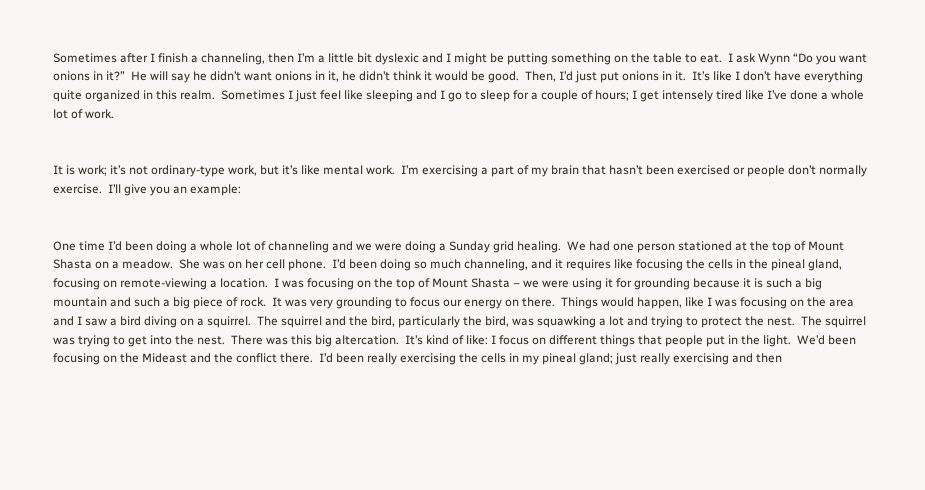Sometimes after I finish a channeling, then I’m a little bit dyslexic and I might be putting something on the table to eat.  I ask Wynn “Do you want onions in it?”  He will say he didn’t want onions in it, he didn’t think it would be good.  Then, I’d just put onions in it.  It’s like I don’t have everything quite organized in this realm.  Sometimes I just feel like sleeping and I go to sleep for a couple of hours; I get intensely tired like I’ve done a whole lot of work.


It is work; it’s not ordinary-type work, but it’s like mental work.  I’m exercising a part of my brain that hasn’t been exercised or people don’t normally exercise.  I’ll give you an example:


One time I’d been doing a whole lot of channeling and we were doing a Sunday grid healing.  We had one person stationed at the top of Mount Shasta on a meadow.  She was on her cell phone.  I’d been doing so much channeling, and it requires like focusing the cells in the pineal gland, focusing on remote-viewing a location.  I was focusing on the top of Mount Shasta – we were using it for grounding because it is such a big mountain and such a big piece of rock.  It was very grounding to focus our energy on there.  Things would happen, like I was focusing on the area and I saw a bird diving on a squirrel.  The squirrel and the bird, particularly the bird, was squawking a lot and trying to protect the nest.  The squirrel was trying to get into the nest.  There was this big altercation.  It’s kind of like: I focus on different things that people put in the light.  We’d been focusing on the Mideast and the conflict there.  I’d been really exercising the cells in my pineal gland; just really exercising and then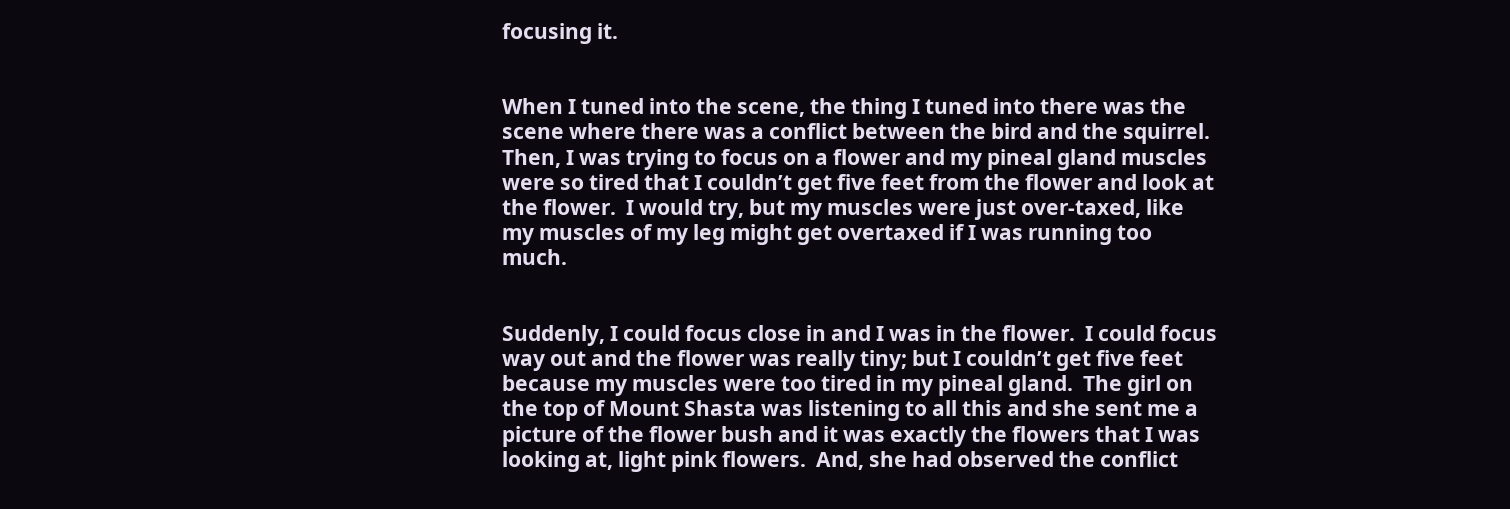focusing it.


When I tuned into the scene, the thing I tuned into there was the scene where there was a conflict between the bird and the squirrel.  Then, I was trying to focus on a flower and my pineal gland muscles were so tired that I couldn’t get five feet from the flower and look at the flower.  I would try, but my muscles were just over-taxed, like my muscles of my leg might get overtaxed if I was running too much.


Suddenly, I could focus close in and I was in the flower.  I could focus way out and the flower was really tiny; but I couldn’t get five feet because my muscles were too tired in my pineal gland.  The girl on the top of Mount Shasta was listening to all this and she sent me a picture of the flower bush and it was exactly the flowers that I was looking at, light pink flowers.  And, she had observed the conflict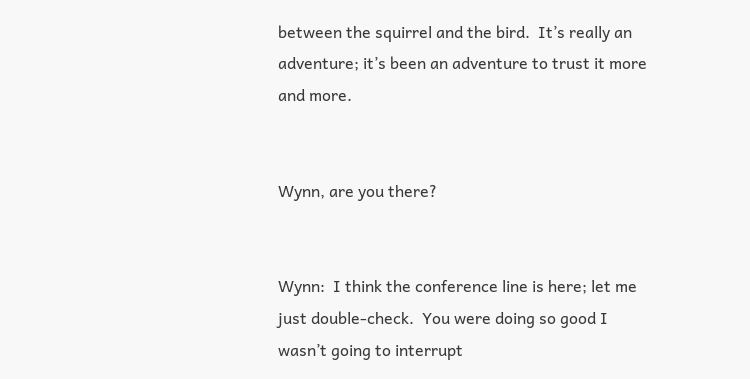between the squirrel and the bird.  It’s really an adventure; it’s been an adventure to trust it more and more.


Wynn, are you there?


Wynn:  I think the conference line is here; let me just double-check.  You were doing so good I wasn’t going to interrupt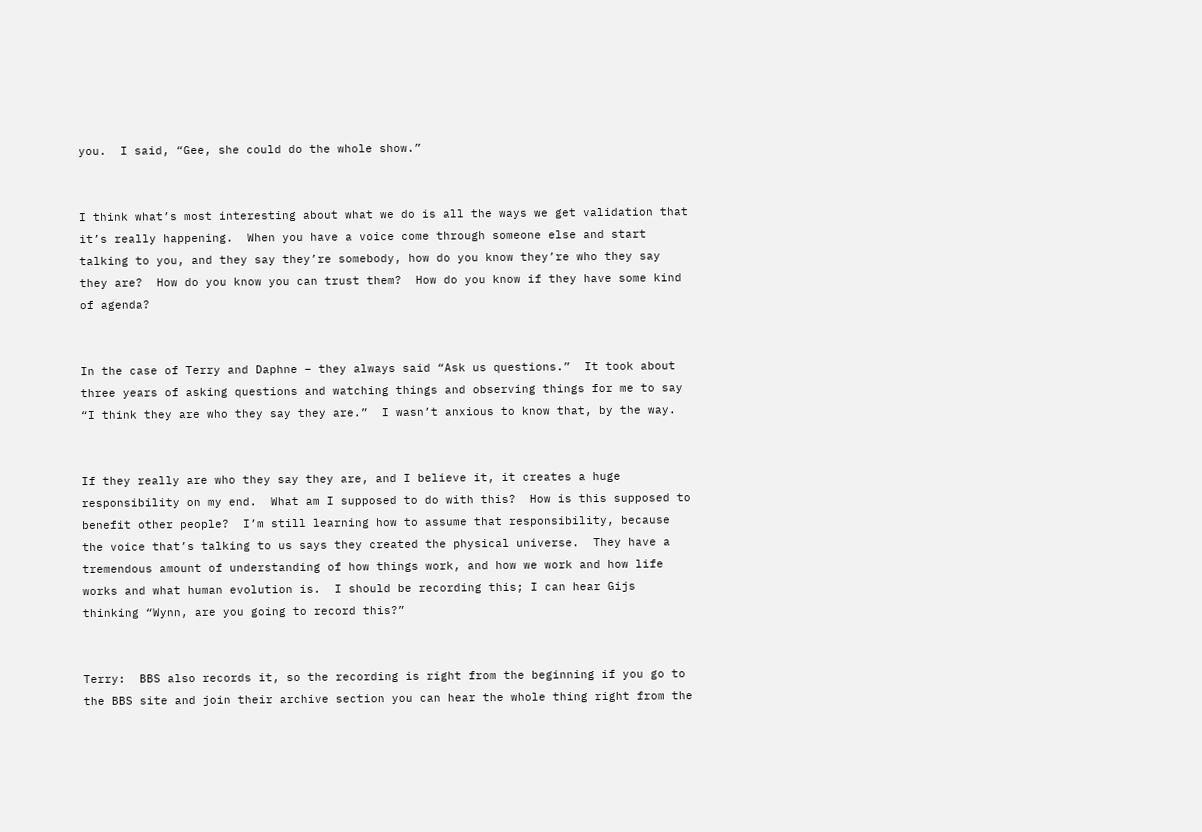you.  I said, “Gee, she could do the whole show.”


I think what’s most interesting about what we do is all the ways we get validation that it’s really happening.  When you have a voice come through someone else and start talking to you, and they say they’re somebody, how do you know they’re who they say they are?  How do you know you can trust them?  How do you know if they have some kind of agenda?


In the case of Terry and Daphne – they always said “Ask us questions.”  It took about three years of asking questions and watching things and observing things for me to say “I think they are who they say they are.”  I wasn’t anxious to know that, by the way.


If they really are who they say they are, and I believe it, it creates a huge responsibility on my end.  What am I supposed to do with this?  How is this supposed to benefit other people?  I’m still learning how to assume that responsibility, because the voice that’s talking to us says they created the physical universe.  They have a tremendous amount of understanding of how things work, and how we work and how life works and what human evolution is.  I should be recording this; I can hear Gijs thinking “Wynn, are you going to record this?”


Terry:  BBS also records it, so the recording is right from the beginning if you go to the BBS site and join their archive section you can hear the whole thing right from the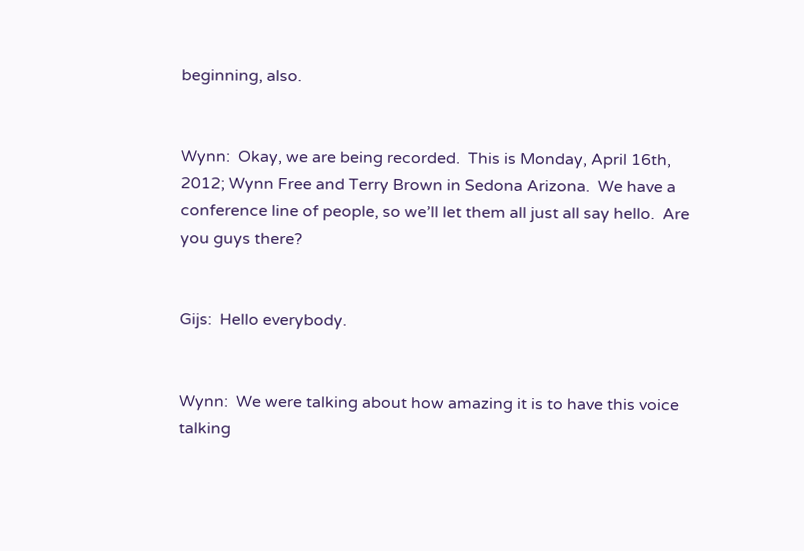beginning, also.


Wynn:  Okay, we are being recorded.  This is Monday, April 16th, 2012; Wynn Free and Terry Brown in Sedona Arizona.  We have a conference line of people, so we’ll let them all just all say hello.  Are you guys there?


Gijs:  Hello everybody.


Wynn:  We were talking about how amazing it is to have this voice talking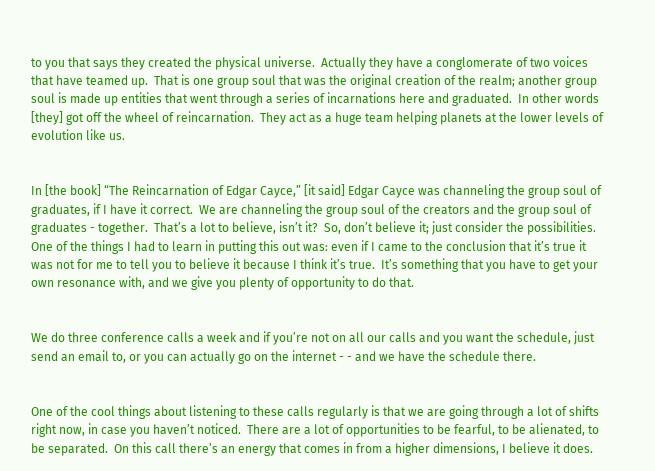to you that says they created the physical universe.  Actually they have a conglomerate of two voices that have teamed up.  That is one group soul that was the original creation of the realm; another group soul is made up entities that went through a series of incarnations here and graduated.  In other words [they] got off the wheel of reincarnation.  They act as a huge team helping planets at the lower levels of evolution like us.


In [the book] “The Reincarnation of Edgar Cayce,” [it said] Edgar Cayce was channeling the group soul of graduates, if I have it correct.  We are channeling the group soul of the creators and the group soul of graduates - together.  That’s a lot to believe, isn’t it?  So, don’t believe it; just consider the possibilities.  One of the things I had to learn in putting this out was: even if I came to the conclusion that it’s true it was not for me to tell you to believe it because I think it’s true.  It’s something that you have to get your own resonance with, and we give you plenty of opportunity to do that.


We do three conference calls a week and if you’re not on all our calls and you want the schedule, just send an email to, or you can actually go on the internet - - and we have the schedule there.


One of the cool things about listening to these calls regularly is that we are going through a lot of shifts right now, in case you haven’t noticed.  There are a lot of opportunities to be fearful, to be alienated, to be separated.  On this call there’s an energy that comes in from a higher dimensions, I believe it does.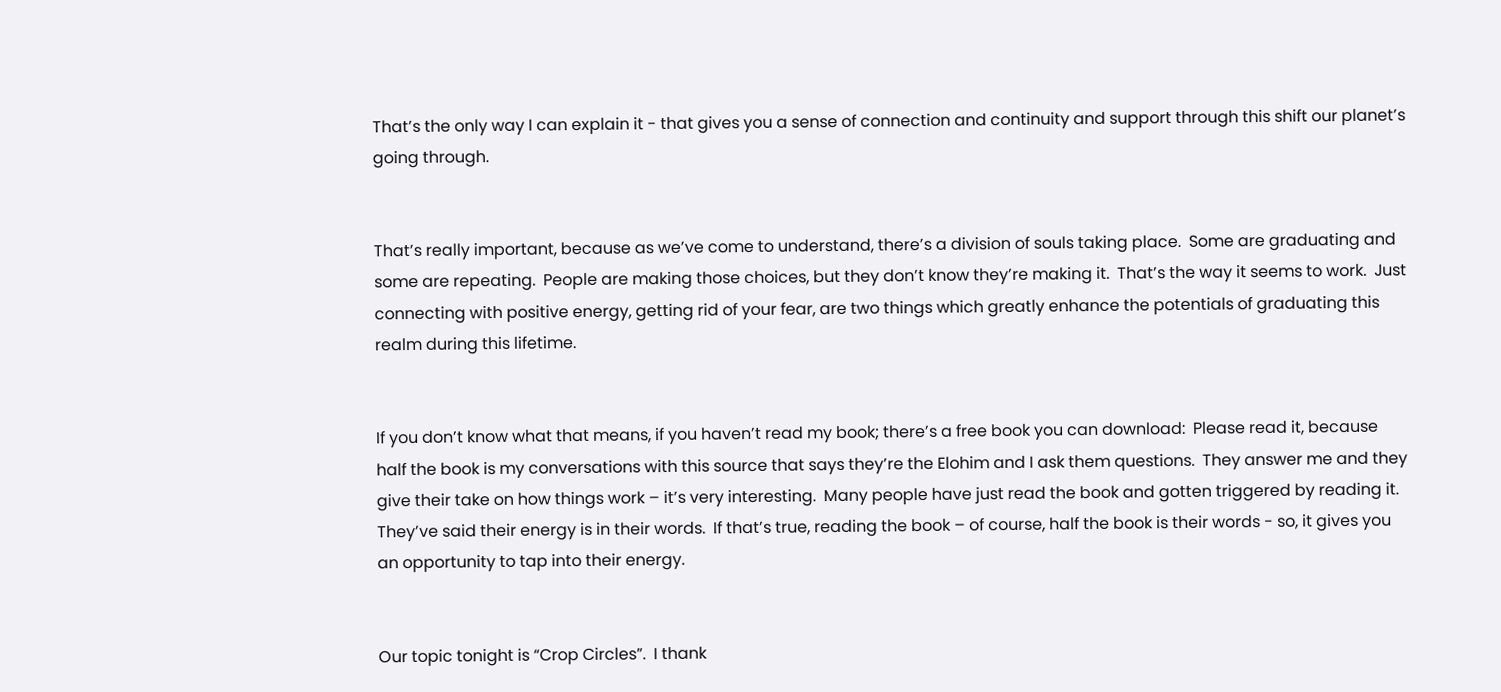That’s the only way I can explain it - that gives you a sense of connection and continuity and support through this shift our planet’s going through.


That’s really important, because as we’ve come to understand, there’s a division of souls taking place.  Some are graduating and some are repeating.  People are making those choices, but they don’t know they’re making it.  That’s the way it seems to work.  Just connecting with positive energy, getting rid of your fear, are two things which greatly enhance the potentials of graduating this realm during this lifetime.


If you don’t know what that means, if you haven’t read my book; there’s a free book you can download:  Please read it, because half the book is my conversations with this source that says they’re the Elohim and I ask them questions.  They answer me and they give their take on how things work – it’s very interesting.  Many people have just read the book and gotten triggered by reading it.  They’ve said their energy is in their words.  If that’s true, reading the book – of course, half the book is their words - so, it gives you an opportunity to tap into their energy.


Our topic tonight is “Crop Circles”.  I thank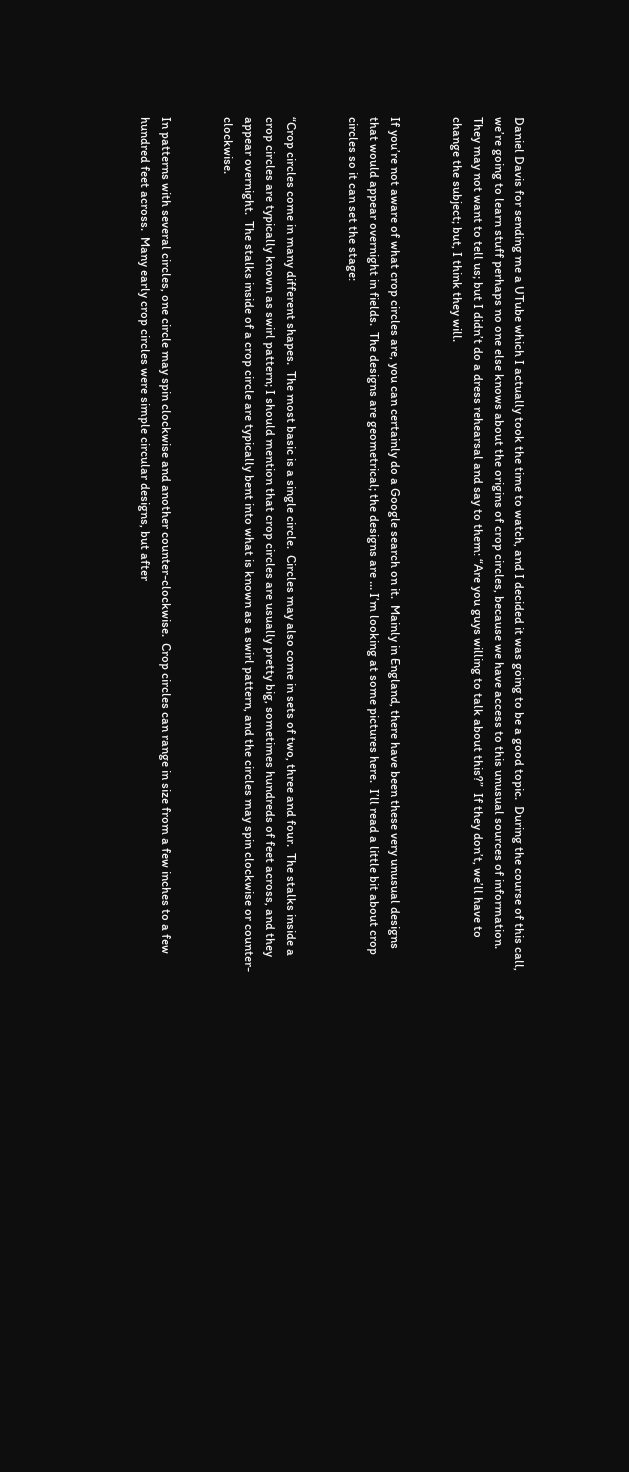Daniel Davis for sending me a UTube which I actually took the time to watch, and I decided it was going to be a good topic.  During the course of this call, we’re going to learn stuff perhaps no one else knows about the origins of crop circles, because we have access to this unusual sources of information.  They may not want to tell us; but I didn’t do a dress rehearsal and say to them: “Are you guys willing to talk about this?”  If they don’t, we’ll have to change the subject; but, I think they will.


If you’re not aware of what crop circles are, you can certainly do a Google search on it.  Mainly in England, there have been these very unusual designs that would appear overnight in fields.  The designs are geometrical; the designs are … I’m looking at some pictures here.  I’ll read a little bit about crop circles so it can set the stage:


“Crop circles come in many different shapes.  The most basic is a single circle.  Circles may also come in sets of two, three and four.  The stalks inside a crop circles are typically known as swirl pattern; I should mention that crop circles are usually pretty big, sometimes hundreds of feet across, and they appear overnight.  The stalks inside of a crop circle are typically bent into what is known as a swirl pattern, and the circles may spin clockwise or counter-clockwise.


In patterns with several circles, one circle may spin clockwise and another counter-clockwise.  Crop circles can range in size from a few inches to a few hundred feet across.  Many early crop circles were simple circular designs, but after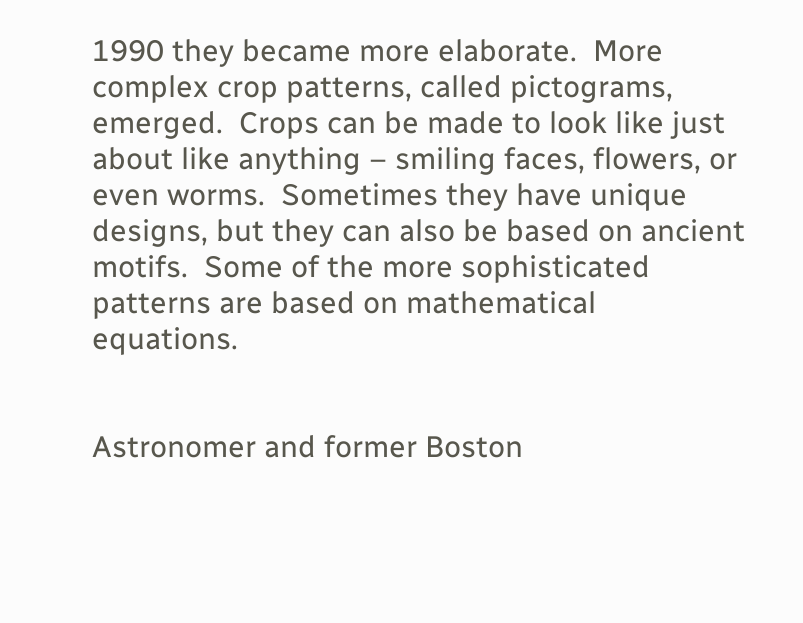1990 they became more elaborate.  More complex crop patterns, called pictograms, emerged.  Crops can be made to look like just about like anything – smiling faces, flowers, or even worms.  Sometimes they have unique designs, but they can also be based on ancient motifs.  Some of the more sophisticated patterns are based on mathematical equations.


Astronomer and former Boston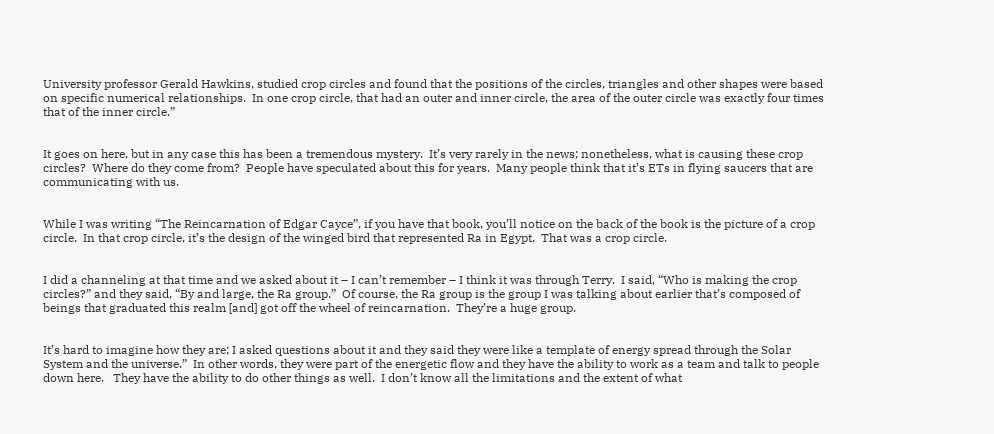University professor Gerald Hawkins, studied crop circles and found that the positions of the circles, triangles and other shapes were based on specific numerical relationships.  In one crop circle, that had an outer and inner circle, the area of the outer circle was exactly four times that of the inner circle.”


It goes on here, but in any case this has been a tremendous mystery.  It’s very rarely in the news; nonetheless, what is causing these crop circles?  Where do they come from?  People have speculated about this for years.  Many people think that it’s ETs in flying saucers that are communicating with us.


While I was writing “The Reincarnation of Edgar Cayce”, if you have that book, you’ll notice on the back of the book is the picture of a crop circle.  In that crop circle, it’s the design of the winged bird that represented Ra in Egypt.  That was a crop circle.


I did a channeling at that time and we asked about it – I can’t remember – I think it was through Terry.  I said, “Who is making the crop circles?” and they said, “By and large, the Ra group.”  Of course, the Ra group is the group I was talking about earlier that’s composed of beings that graduated this realm [and] got off the wheel of reincarnation.  They’re a huge group.


It’s hard to imagine how they are; I asked questions about it and they said they were like a template of energy spread through the Solar System and the universe.”  In other words, they were part of the energetic flow and they have the ability to work as a team and talk to people down here.   They have the ability to do other things as well.  I don’t know all the limitations and the extent of what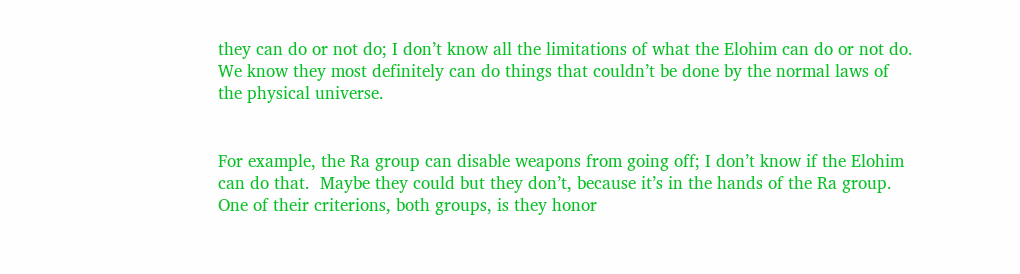they can do or not do; I don’t know all the limitations of what the Elohim can do or not do.  We know they most definitely can do things that couldn’t be done by the normal laws of the physical universe.


For example, the Ra group can disable weapons from going off; I don’t know if the Elohim can do that.  Maybe they could but they don’t, because it’s in the hands of the Ra group.  One of their criterions, both groups, is they honor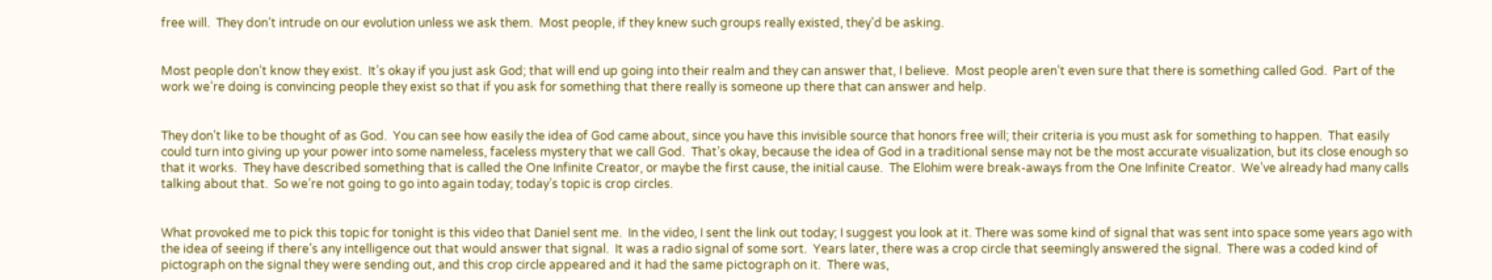free will.  They don’t intrude on our evolution unless we ask them.  Most people, if they knew such groups really existed, they’d be asking.


Most people don’t know they exist.  It’s okay if you just ask God; that will end up going into their realm and they can answer that, I believe.  Most people aren’t even sure that there is something called God.  Part of the work we’re doing is convincing people they exist so that if you ask for something that there really is someone up there that can answer and help.


They don’t like to be thought of as God.  You can see how easily the idea of God came about, since you have this invisible source that honors free will; their criteria is you must ask for something to happen.  That easily could turn into giving up your power into some nameless, faceless mystery that we call God.  That’s okay, because the idea of God in a traditional sense may not be the most accurate visualization, but its close enough so that it works.  They have described something that is called the One Infinite Creator, or maybe the first cause, the initial cause.  The Elohim were break-aways from the One Infinite Creator.  We’ve already had many calls talking about that.  So we’re not going to go into again today; today’s topic is crop circles.


What provoked me to pick this topic for tonight is this video that Daniel sent me.  In the video, I sent the link out today; I suggest you look at it. There was some kind of signal that was sent into space some years ago with the idea of seeing if there’s any intelligence out that would answer that signal.  It was a radio signal of some sort.  Years later, there was a crop circle that seemingly answered the signal.  There was a coded kind of pictograph on the signal they were sending out, and this crop circle appeared and it had the same pictograph on it.  There was,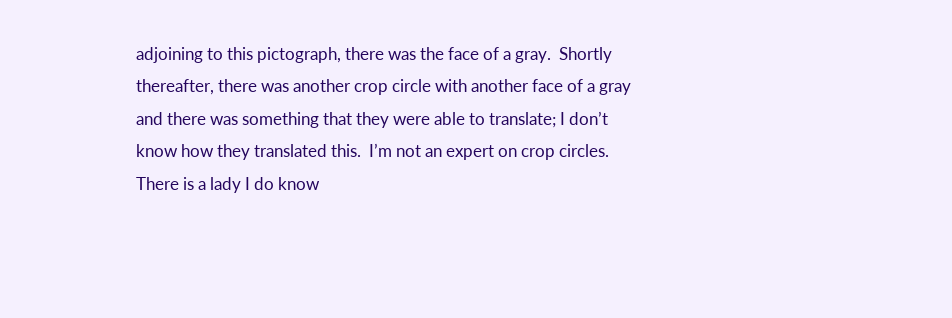adjoining to this pictograph, there was the face of a gray.  Shortly thereafter, there was another crop circle with another face of a gray and there was something that they were able to translate; I don’t know how they translated this.  I’m not an expert on crop circles. There is a lady I do know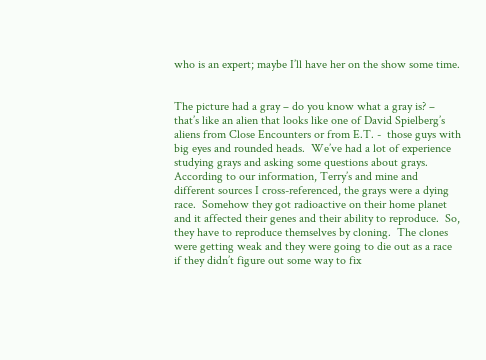who is an expert; maybe I’ll have her on the show some time.


The picture had a gray – do you know what a gray is? – that’s like an alien that looks like one of David Spielberg’s aliens from Close Encounters or from E.T. -  those guys with big eyes and rounded heads.  We’ve had a lot of experience studying grays and asking some questions about grays.  According to our information, Terry’s and mine and different sources I cross-referenced, the grays were a dying race.  Somehow they got radioactive on their home planet and it affected their genes and their ability to reproduce.  So, they have to reproduce themselves by cloning.  The clones were getting weak and they were going to die out as a race if they didn’t figure out some way to fix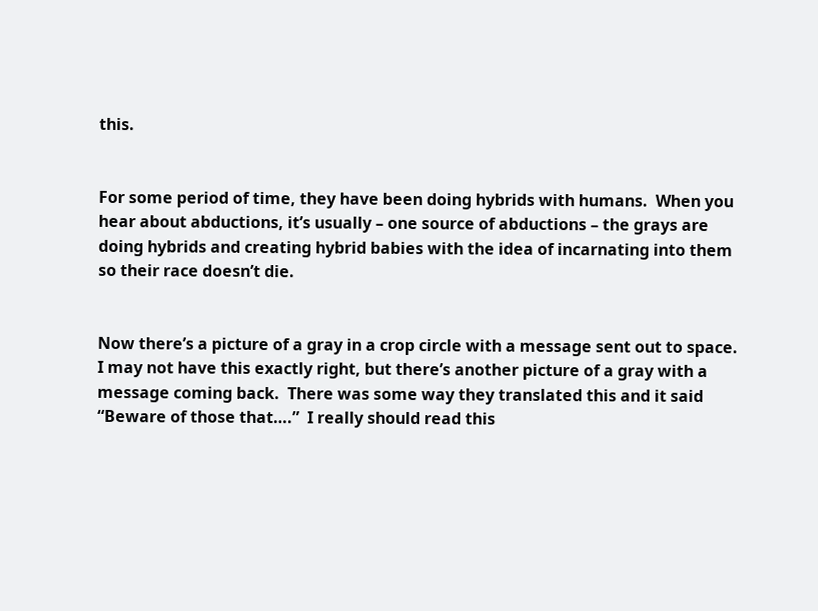this.


For some period of time, they have been doing hybrids with humans.  When you hear about abductions, it’s usually – one source of abductions – the grays are doing hybrids and creating hybrid babies with the idea of incarnating into them so their race doesn’t die.


Now there’s a picture of a gray in a crop circle with a message sent out to space.  I may not have this exactly right, but there’s another picture of a gray with a message coming back.  There was some way they translated this and it said “Beware of those that….”  I really should read this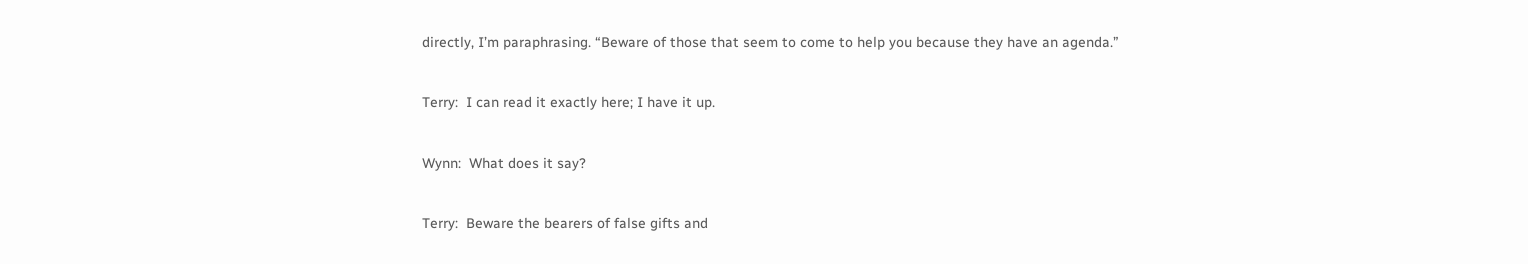directly, I’m paraphrasing. “Beware of those that seem to come to help you because they have an agenda.”


Terry:  I can read it exactly here; I have it up.


Wynn:  What does it say?


Terry:  Beware the bearers of false gifts and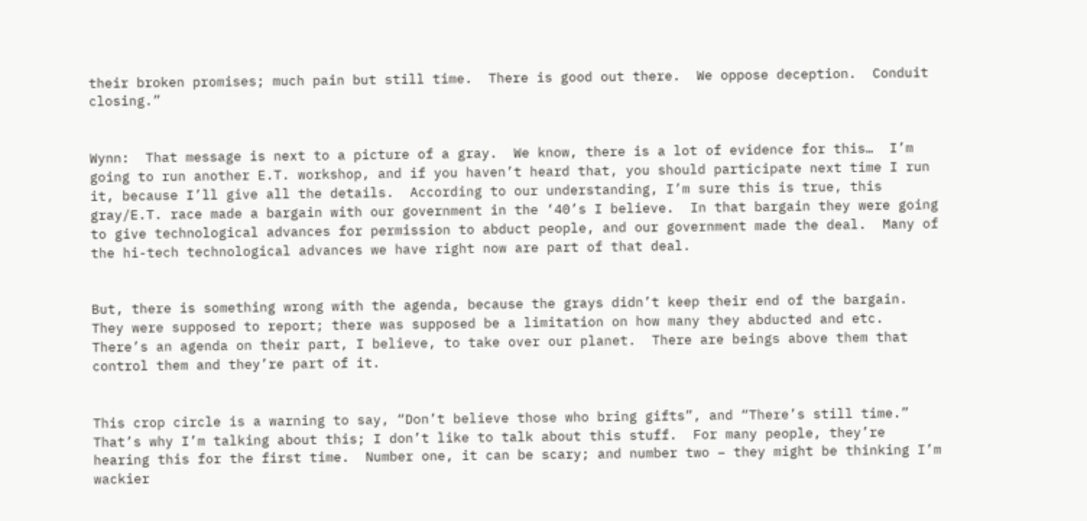their broken promises; much pain but still time.  There is good out there.  We oppose deception.  Conduit closing.”


Wynn:  That message is next to a picture of a gray.  We know, there is a lot of evidence for this…  I’m going to run another E.T. workshop, and if you haven’t heard that, you should participate next time I run it, because I’ll give all the details.  According to our understanding, I’m sure this is true, this gray/E.T. race made a bargain with our government in the ‘40’s I believe.  In that bargain they were going to give technological advances for permission to abduct people, and our government made the deal.  Many of the hi-tech technological advances we have right now are part of that deal.


But, there is something wrong with the agenda, because the grays didn’t keep their end of the bargain.  They were supposed to report; there was supposed be a limitation on how many they abducted and etc.  There’s an agenda on their part, I believe, to take over our planet.  There are beings above them that control them and they’re part of it.


This crop circle is a warning to say, “Don’t believe those who bring gifts”, and “There’s still time.”  That’s why I’m talking about this; I don’t like to talk about this stuff.  For many people, they’re hearing this for the first time.  Number one, it can be scary; and number two – they might be thinking I’m wackier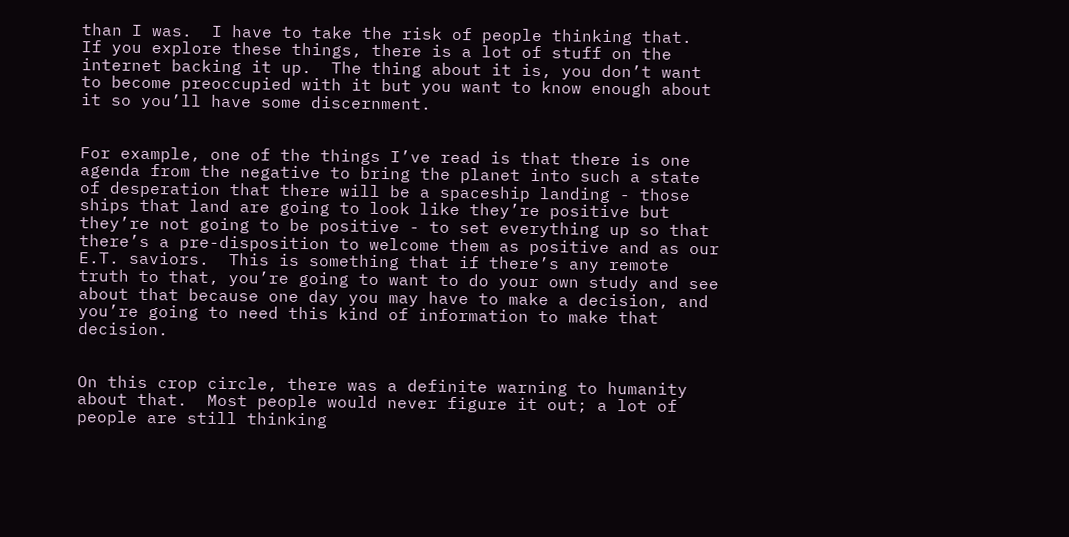than I was.  I have to take the risk of people thinking that.  If you explore these things, there is a lot of stuff on the internet backing it up.  The thing about it is, you don’t want to become preoccupied with it but you want to know enough about it so you’ll have some discernment.


For example, one of the things I’ve read is that there is one agenda from the negative to bring the planet into such a state of desperation that there will be a spaceship landing - those ships that land are going to look like they’re positive but they’re not going to be positive - to set everything up so that there’s a pre-disposition to welcome them as positive and as our E.T. saviors.  This is something that if there’s any remote truth to that, you’re going to want to do your own study and see about that because one day you may have to make a decision, and you’re going to need this kind of information to make that decision.


On this crop circle, there was a definite warning to humanity about that.  Most people would never figure it out; a lot of people are still thinking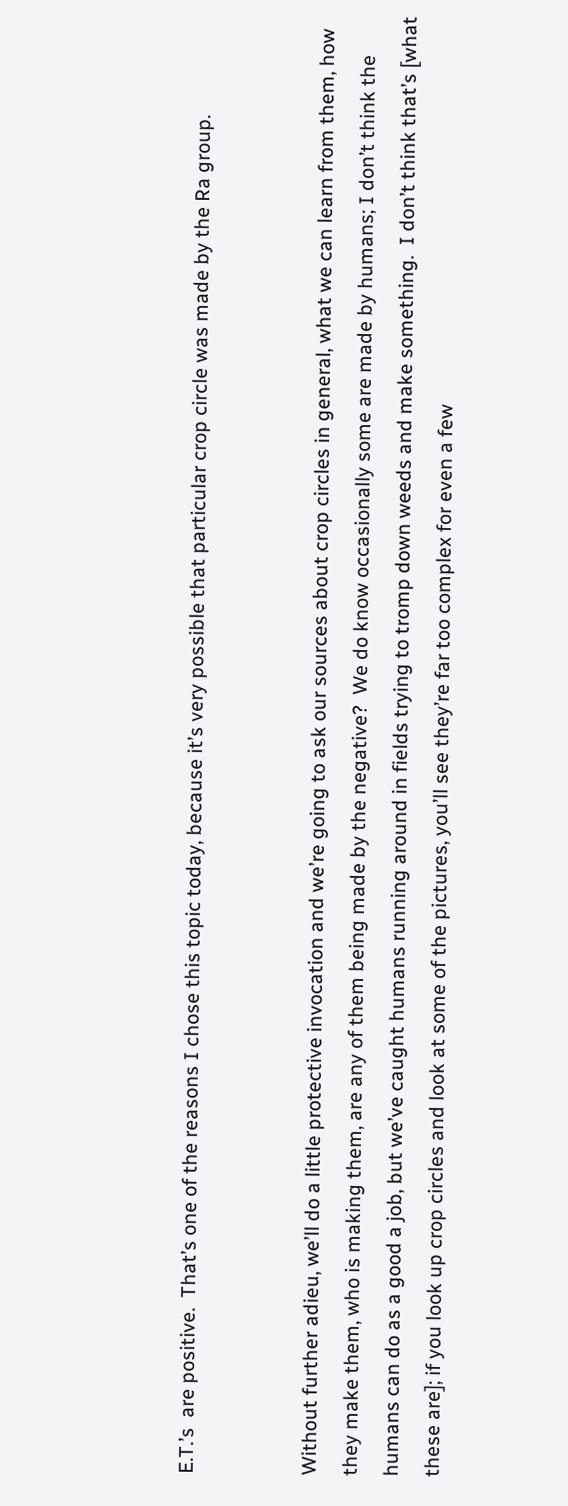E.T.’s  are positive.  That’s one of the reasons I chose this topic today, because it’s very possible that particular crop circle was made by the Ra group.


Without further adieu, we’ll do a little protective invocation and we’re going to ask our sources about crop circles in general, what we can learn from them, how they make them, who is making them, are any of them being made by the negative?  We do know occasionally some are made by humans; I don’t think the humans can do as a good a job, but we’ve caught humans running around in fields trying to tromp down weeds and make something.  I don’t think that’s [what these are]; if you look up crop circles and look at some of the pictures, you’ll see they’re far too complex for even a few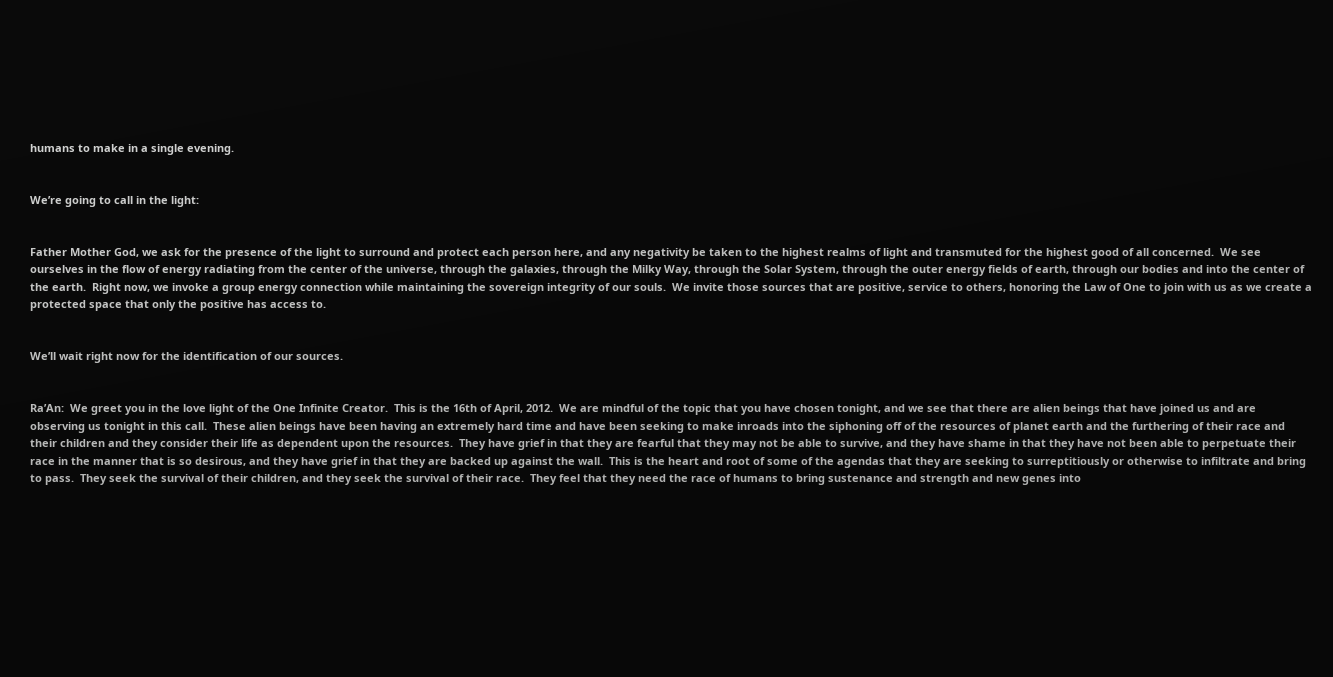humans to make in a single evening.


We’re going to call in the light:


Father Mother God, we ask for the presence of the light to surround and protect each person here, and any negativity be taken to the highest realms of light and transmuted for the highest good of all concerned.  We see ourselves in the flow of energy radiating from the center of the universe, through the galaxies, through the Milky Way, through the Solar System, through the outer energy fields of earth, through our bodies and into the center of the earth.  Right now, we invoke a group energy connection while maintaining the sovereign integrity of our souls.  We invite those sources that are positive, service to others, honoring the Law of One to join with us as we create a protected space that only the positive has access to.


We’ll wait right now for the identification of our sources.


Ra’An:  We greet you in the love light of the One Infinite Creator.  This is the 16th of April, 2012.  We are mindful of the topic that you have chosen tonight, and we see that there are alien beings that have joined us and are observing us tonight in this call.  These alien beings have been having an extremely hard time and have been seeking to make inroads into the siphoning off of the resources of planet earth and the furthering of their race and their children and they consider their life as dependent upon the resources.  They have grief in that they are fearful that they may not be able to survive, and they have shame in that they have not been able to perpetuate their race in the manner that is so desirous, and they have grief in that they are backed up against the wall.  This is the heart and root of some of the agendas that they are seeking to surreptitiously or otherwise to infiltrate and bring to pass.  They seek the survival of their children, and they seek the survival of their race.  They feel that they need the race of humans to bring sustenance and strength and new genes into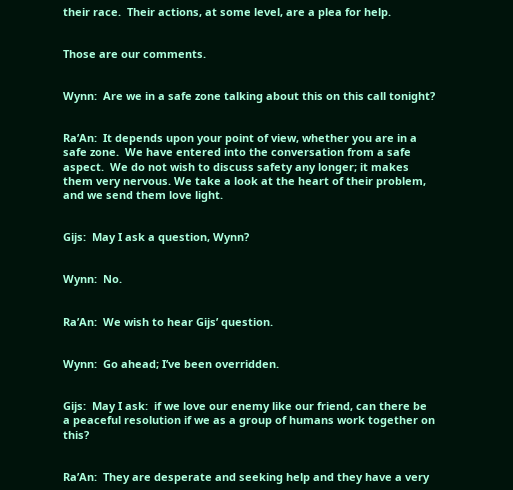their race.  Their actions, at some level, are a plea for help.


Those are our comments.


Wynn:  Are we in a safe zone talking about this on this call tonight?


Ra’An:  It depends upon your point of view, whether you are in a safe zone.  We have entered into the conversation from a safe aspect.  We do not wish to discuss safety any longer; it makes them very nervous. We take a look at the heart of their problem, and we send them love light.


Gijs:  May I ask a question, Wynn?


Wynn:  No.


Ra’An:  We wish to hear Gijs’ question.


Wynn:  Go ahead; I’ve been overridden.


Gijs:  May I ask:  if we love our enemy like our friend, can there be a peaceful resolution if we as a group of humans work together on this?


Ra’An:  They are desperate and seeking help and they have a very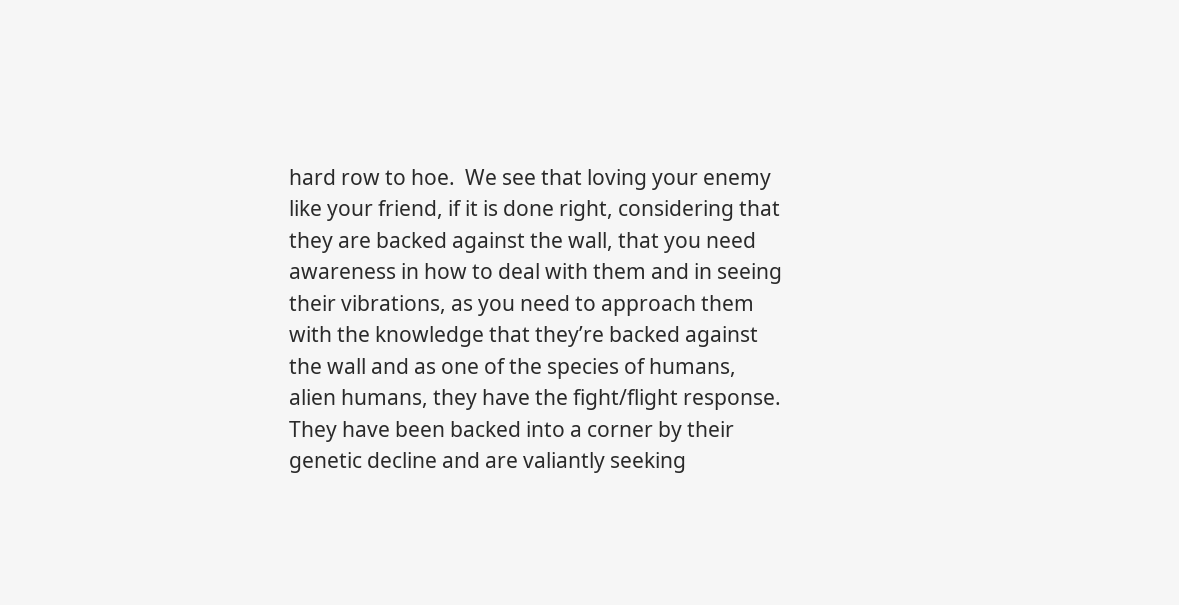hard row to hoe.  We see that loving your enemy like your friend, if it is done right, considering that they are backed against the wall, that you need awareness in how to deal with them and in seeing their vibrations, as you need to approach them with the knowledge that they’re backed against the wall and as one of the species of humans, alien humans, they have the fight/flight response.  They have been backed into a corner by their genetic decline and are valiantly seeking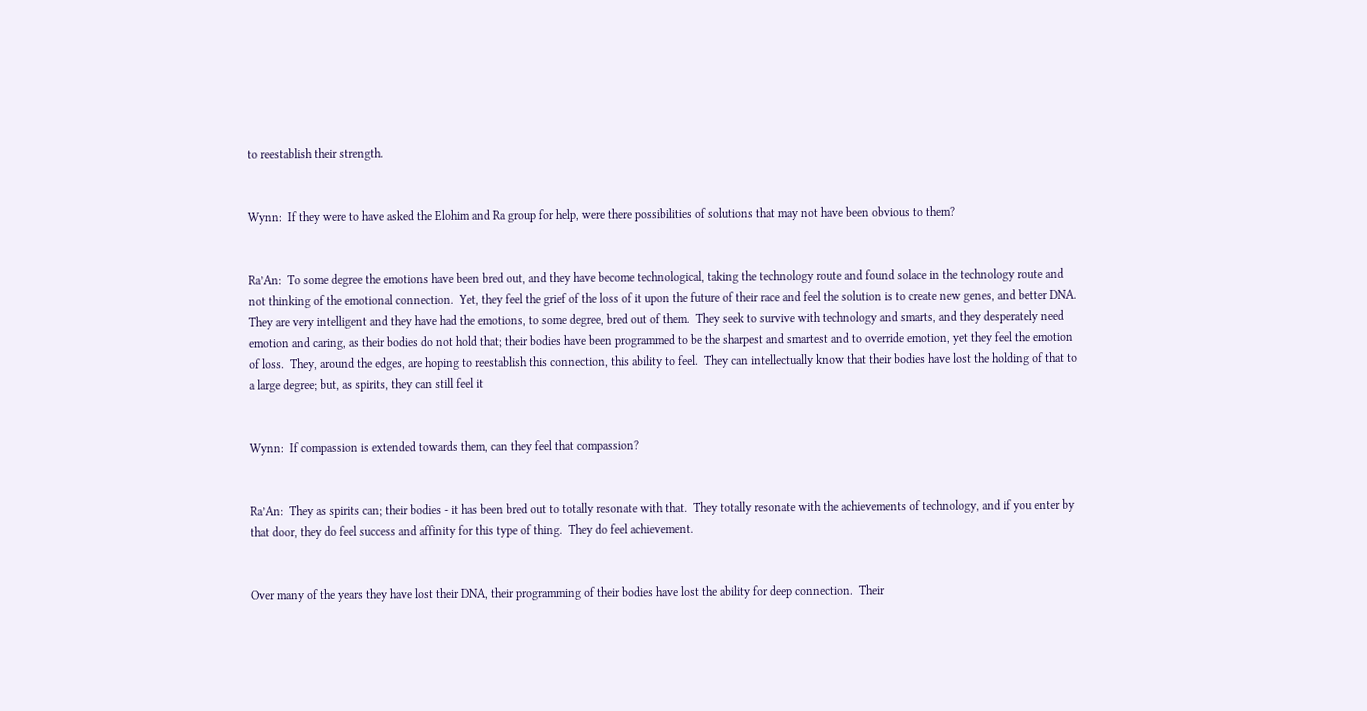to reestablish their strength.


Wynn:  If they were to have asked the Elohim and Ra group for help, were there possibilities of solutions that may not have been obvious to them?


Ra’An:  To some degree the emotions have been bred out, and they have become technological, taking the technology route and found solace in the technology route and not thinking of the emotional connection.  Yet, they feel the grief of the loss of it upon the future of their race and feel the solution is to create new genes, and better DNA.  They are very intelligent and they have had the emotions, to some degree, bred out of them.  They seek to survive with technology and smarts, and they desperately need emotion and caring, as their bodies do not hold that; their bodies have been programmed to be the sharpest and smartest and to override emotion, yet they feel the emotion of loss.  They, around the edges, are hoping to reestablish this connection, this ability to feel.  They can intellectually know that their bodies have lost the holding of that to a large degree; but, as spirits, they can still feel it


Wynn:  If compassion is extended towards them, can they feel that compassion?


Ra’An:  They as spirits can; their bodies - it has been bred out to totally resonate with that.  They totally resonate with the achievements of technology, and if you enter by that door, they do feel success and affinity for this type of thing.  They do feel achievement.


Over many of the years they have lost their DNA, their programming of their bodies have lost the ability for deep connection.  Their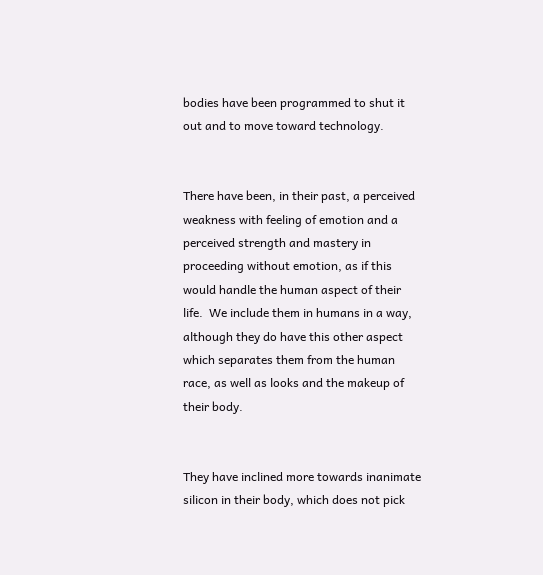bodies have been programmed to shut it out and to move toward technology.


There have been, in their past, a perceived weakness with feeling of emotion and a perceived strength and mastery in proceeding without emotion, as if this would handle the human aspect of their life.  We include them in humans in a way, although they do have this other aspect which separates them from the human race, as well as looks and the makeup of their body.


They have inclined more towards inanimate silicon in their body, which does not pick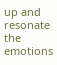up and resonate the emotions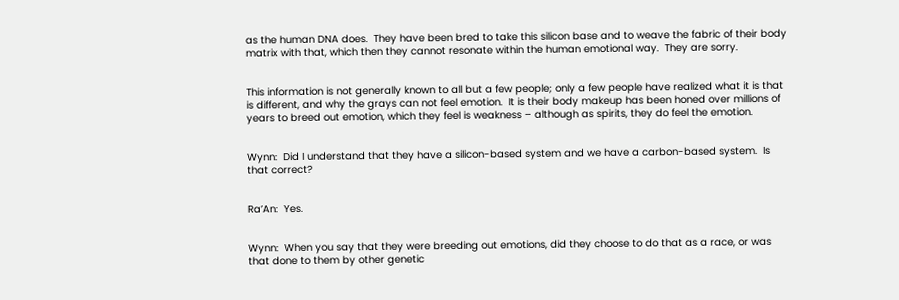as the human DNA does.  They have been bred to take this silicon base and to weave the fabric of their body matrix with that, which then they cannot resonate within the human emotional way.  They are sorry.


This information is not generally known to all but a few people; only a few people have realized what it is that is different, and why the grays can not feel emotion.  It is their body makeup has been honed over millions of years to breed out emotion, which they feel is weakness – although as spirits, they do feel the emotion.


Wynn:  Did I understand that they have a silicon-based system and we have a carbon-based system.  Is that correct?


Ra’An:  Yes.


Wynn:  When you say that they were breeding out emotions, did they choose to do that as a race, or was that done to them by other genetic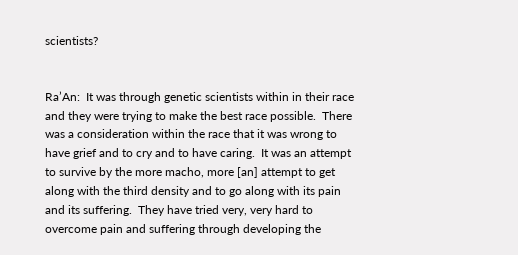scientists?


Ra’An:  It was through genetic scientists within in their race and they were trying to make the best race possible.  There was a consideration within the race that it was wrong to have grief and to cry and to have caring.  It was an attempt to survive by the more macho, more [an] attempt to get along with the third density and to go along with its pain and its suffering.  They have tried very, very hard to overcome pain and suffering through developing the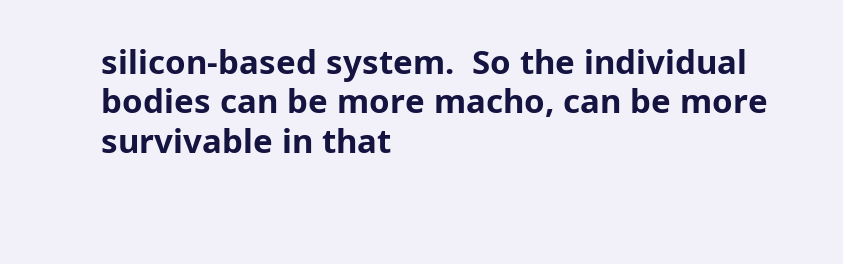silicon-based system.  So the individual bodies can be more macho, can be more survivable in that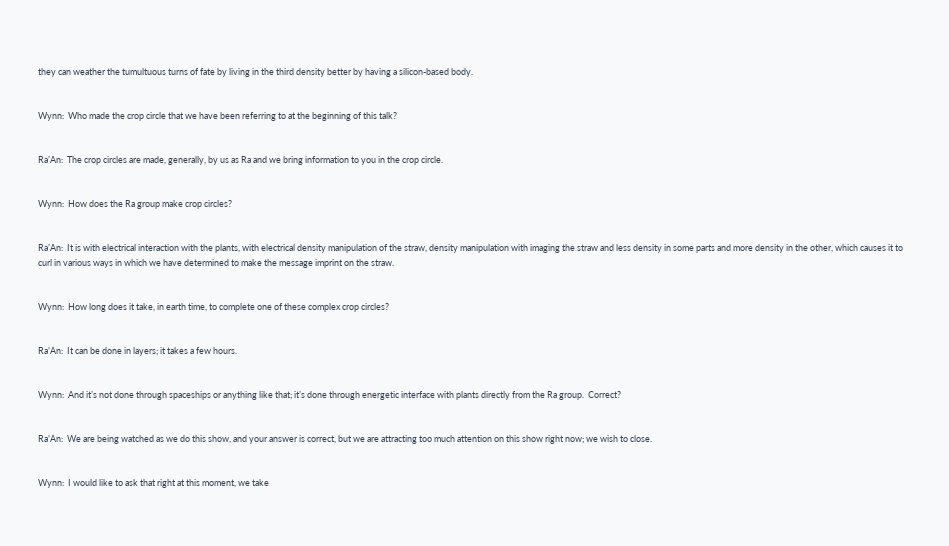they can weather the tumultuous turns of fate by living in the third density better by having a silicon-based body.


Wynn:  Who made the crop circle that we have been referring to at the beginning of this talk?


Ra’An:  The crop circles are made, generally, by us as Ra and we bring information to you in the crop circle.


Wynn:  How does the Ra group make crop circles?


Ra’An:  It is with electrical interaction with the plants, with electrical density manipulation of the straw, density manipulation with imaging the straw and less density in some parts and more density in the other, which causes it to curl in various ways in which we have determined to make the message imprint on the straw.


Wynn:  How long does it take, in earth time, to complete one of these complex crop circles?


Ra’An:  It can be done in layers; it takes a few hours.


Wynn:  And it’s not done through spaceships or anything like that; it’s done through energetic interface with plants directly from the Ra group.  Correct?


Ra’An:  We are being watched as we do this show, and your answer is correct, but we are attracting too much attention on this show right now; we wish to close.


Wynn:  I would like to ask that right at this moment, we take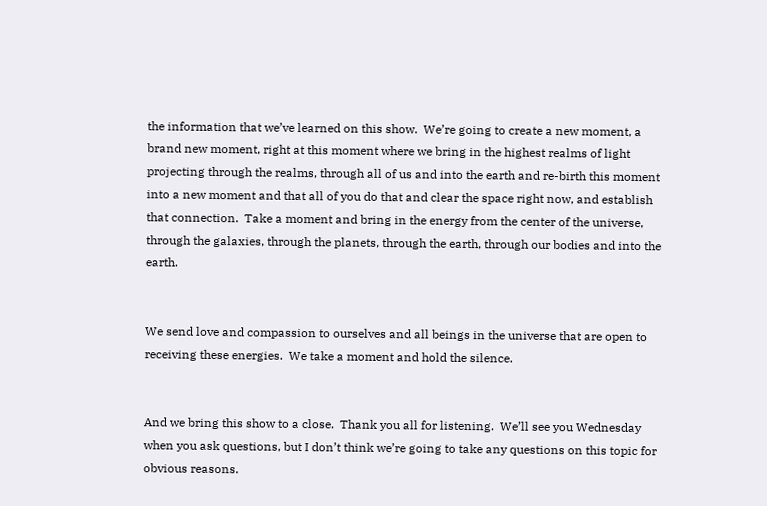the information that we’ve learned on this show.  We’re going to create a new moment, a brand new moment, right at this moment where we bring in the highest realms of light projecting through the realms, through all of us and into the earth and re-birth this moment into a new moment and that all of you do that and clear the space right now, and establish that connection.  Take a moment and bring in the energy from the center of the universe, through the galaxies, through the planets, through the earth, through our bodies and into the earth.


We send love and compassion to ourselves and all beings in the universe that are open to receiving these energies.  We take a moment and hold the silence.


And we bring this show to a close.  Thank you all for listening.  We’ll see you Wednesday when you ask questions, but I don’t think we’re going to take any questions on this topic for obvious reasons.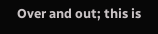Over and out; this is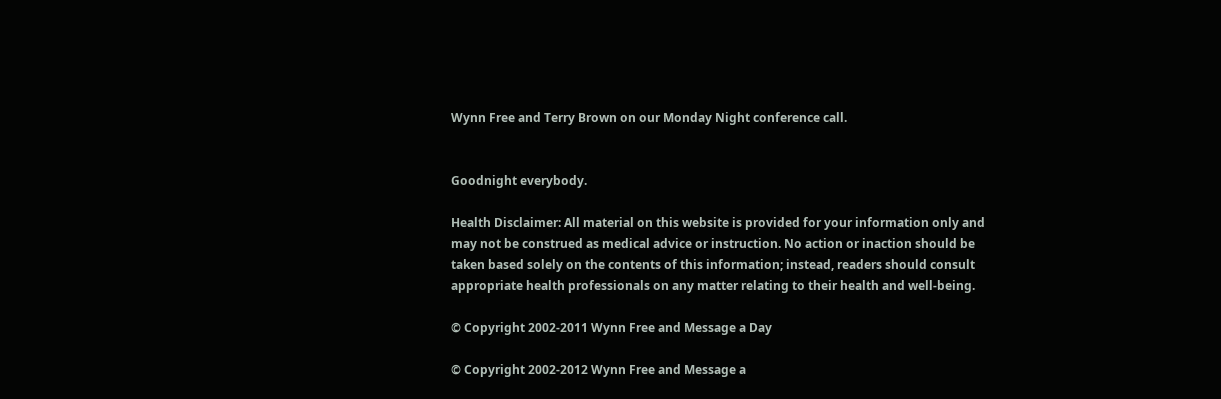Wynn Free and Terry Brown on our Monday Night conference call.


Goodnight everybody.

Health Disclaimer: All material on this website is provided for your information only and may not be construed as medical advice or instruction. No action or inaction should be taken based solely on the contents of this information; instead, readers should consult appropriate health professionals on any matter relating to their health and well-being.

© Copyright 2002-2011 Wynn Free and Message a Day

© Copyright 2002-2012 Wynn Free and Message a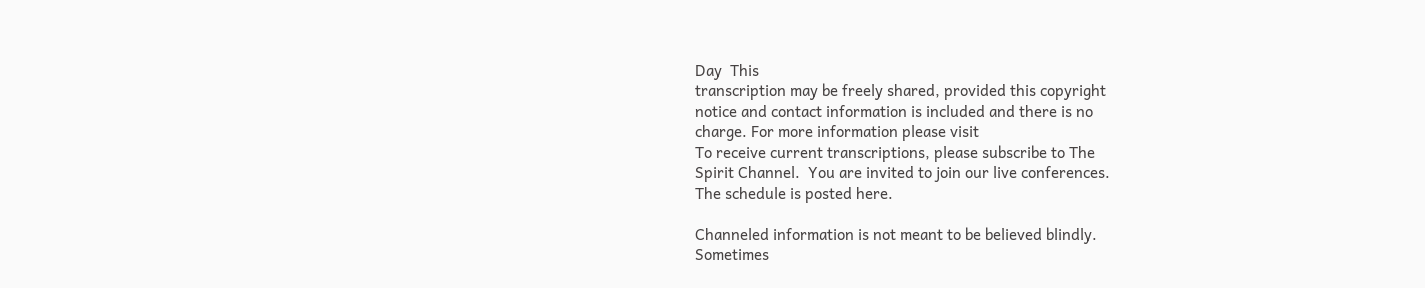Day  This
transcription may be freely shared, provided this copyright
notice and contact information is included and there is no
charge. For more information please visit
To receive current transcriptions, please subscribe to The
Spirit Channel.  You are invited to join our live conferences.
The schedule is posted here.

Channeled information is not meant to be believed blindly.
Sometimes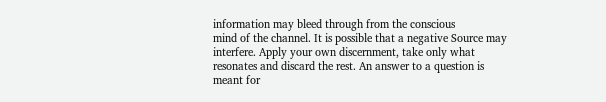information may bleed through from the conscious
mind of the channel. It is possible that a negative Source may
interfere. Apply your own discernment, take only what
resonates and discard the rest. An answer to a question is
meant for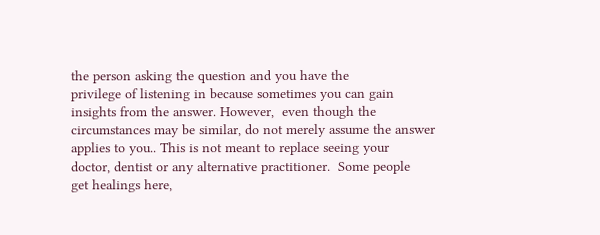the person asking the question and you have the
privilege of listening in because sometimes you can gain
insights from the answer. However,  even though the
circumstances may be similar, do not merely assume the answer
applies to you.. This is not meant to replace seeing your
doctor, dentist or any alternative practitioner.  Some people
get healings here,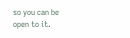so you can be open to it.